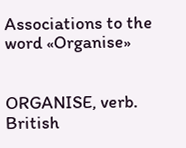Associations to the word «Organise»


ORGANISE, verb. British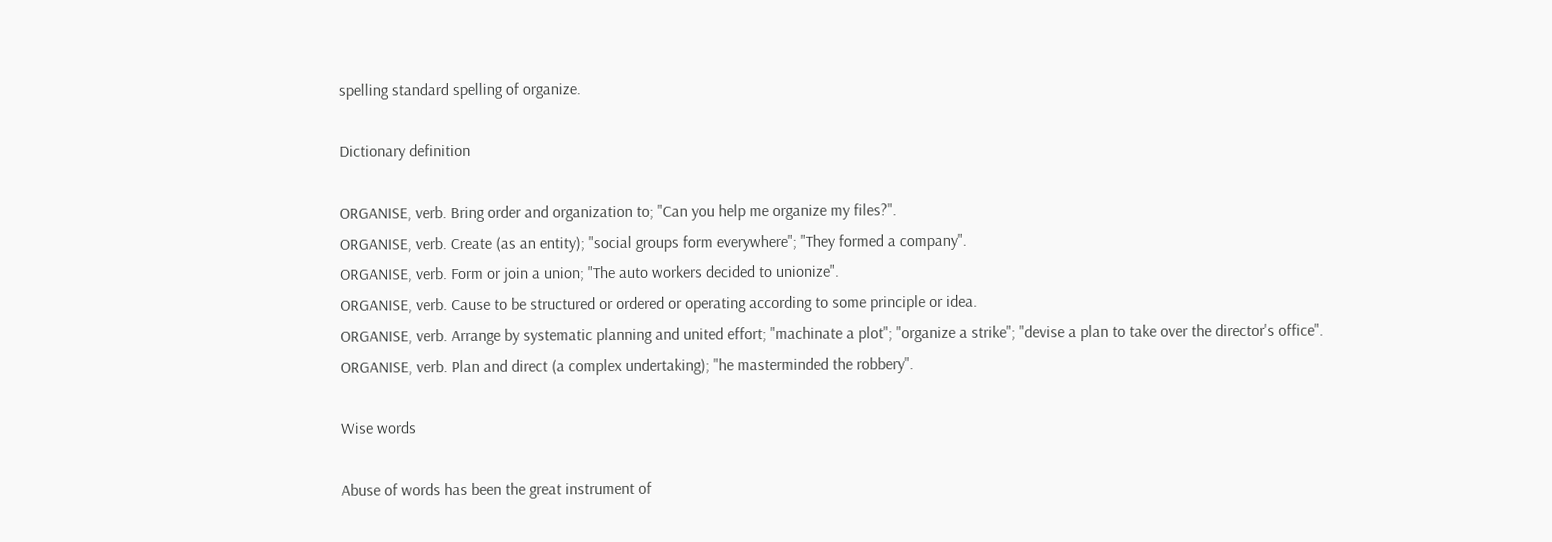spelling standard spelling of organize.

Dictionary definition

ORGANISE, verb. Bring order and organization to; "Can you help me organize my files?".
ORGANISE, verb. Create (as an entity); "social groups form everywhere"; "They formed a company".
ORGANISE, verb. Form or join a union; "The auto workers decided to unionize".
ORGANISE, verb. Cause to be structured or ordered or operating according to some principle or idea.
ORGANISE, verb. Arrange by systematic planning and united effort; "machinate a plot"; "organize a strike"; "devise a plan to take over the director's office".
ORGANISE, verb. Plan and direct (a complex undertaking); "he masterminded the robbery".

Wise words

Abuse of words has been the great instrument of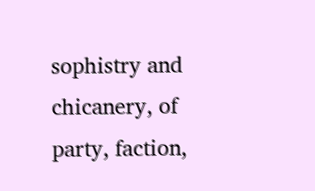sophistry and chicanery, of party, faction,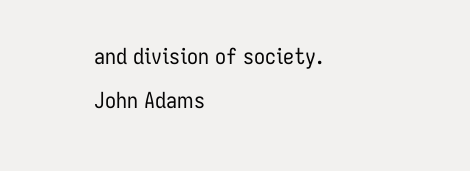and division of society.
John Adams